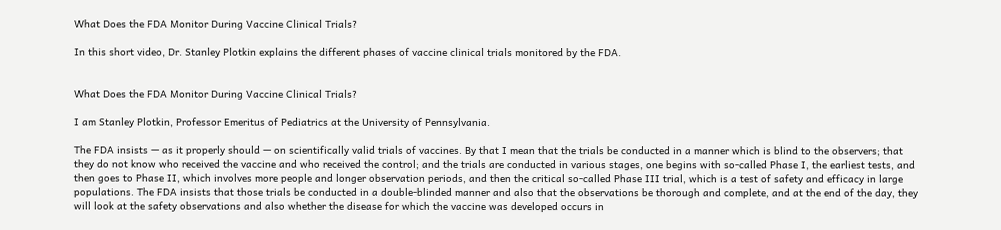What Does the FDA Monitor During Vaccine Clinical Trials?

In this short video, Dr. Stanley Plotkin explains the different phases of vaccine clinical trials monitored by the FDA.


What Does the FDA Monitor During Vaccine Clinical Trials?

I am Stanley Plotkin, Professor Emeritus of Pediatrics at the University of Pennsylvania.

The FDA insists — as it properly should — on scientifically valid trials of vaccines. By that I mean that the trials be conducted in a manner which is blind to the observers; that they do not know who received the vaccine and who received the control; and the trials are conducted in various stages, one begins with so-called Phase I, the earliest tests, and then goes to Phase II, which involves more people and longer observation periods, and then the critical so-called Phase III trial, which is a test of safety and efficacy in large populations. The FDA insists that those trials be conducted in a double-blinded manner and also that the observations be thorough and complete, and at the end of the day, they will look at the safety observations and also whether the disease for which the vaccine was developed occurs in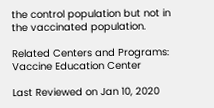the control population but not in the vaccinated population.

Related Centers and Programs: Vaccine Education Center

Last Reviewed on Jan 10, 2020